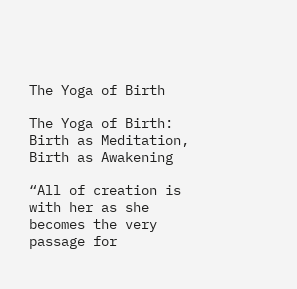The Yoga of Birth

The Yoga of Birth: Birth as Meditation, Birth as Awakening

“All of creation is with her as she becomes the very passage for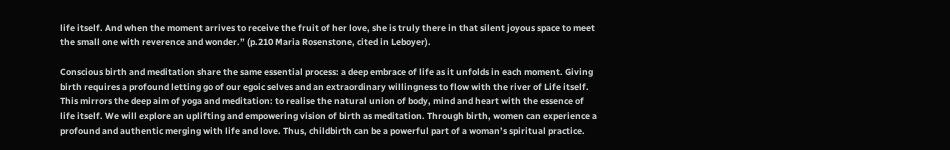life itself. And when the moment arrives to receive the fruit of her love, she is truly there in that silent joyous space to meet the small one with reverence and wonder.” (p.210 Maria Rosenstone, cited in Leboyer).

Conscious birth and meditation share the same essential process: a deep embrace of life as it unfolds in each moment. Giving birth requires a profound letting go of our egoic selves and an extraordinary willingness to flow with the river of Life itself. This mirrors the deep aim of yoga and meditation: to realise the natural union of body, mind and heart with the essence of life itself. We will explore an uplifting and empowering vision of birth as meditation. Through birth, women can experience a profound and authentic merging with life and love. Thus, childbirth can be a powerful part of a woman’s spiritual practice.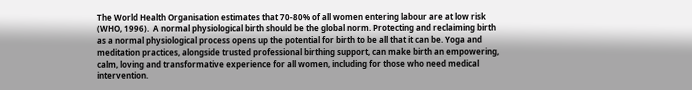The World Health Organisation estimates that 70-80% of all women entering labour are at low risk (WHO, 1996).  A normal physiological birth should be the global norm. Protecting and reclaiming birth as a normal physiological process opens up the potential for birth to be all that it can be. Yoga and meditation practices, alongside trusted professional birthing support, can make birth an empowering, calm, loving and transformative experience for all women, including for those who need medical intervention.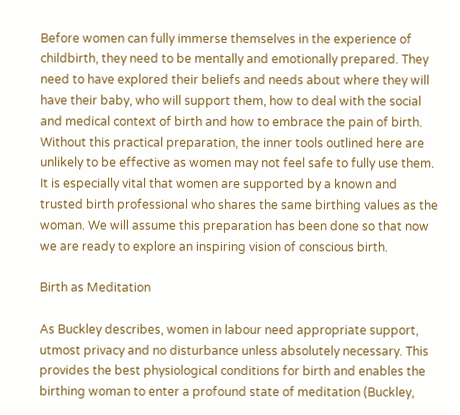Before women can fully immerse themselves in the experience of childbirth, they need to be mentally and emotionally prepared. They need to have explored their beliefs and needs about where they will have their baby, who will support them, how to deal with the social and medical context of birth and how to embrace the pain of birth. Without this practical preparation, the inner tools outlined here are unlikely to be effective as women may not feel safe to fully use them. It is especially vital that women are supported by a known and trusted birth professional who shares the same birthing values as the woman. We will assume this preparation has been done so that now we are ready to explore an inspiring vision of conscious birth.

Birth as Meditation

As Buckley describes, women in labour need appropriate support, utmost privacy and no disturbance unless absolutely necessary. This provides the best physiological conditions for birth and enables the birthing woman to enter a profound state of meditation (Buckley,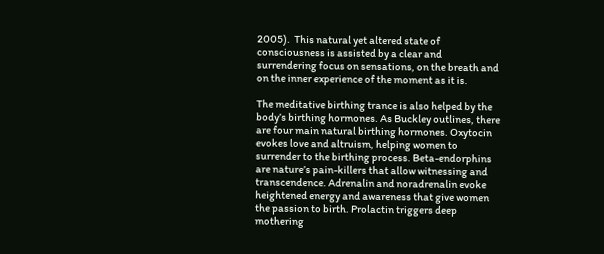2005).  This natural yet altered state of consciousness is assisted by a clear and surrendering focus on sensations, on the breath and on the inner experience of the moment as it is.

The meditative birthing trance is also helped by the body’s birthing hormones. As Buckley outlines, there are four main natural birthing hormones. Oxytocin evokes love and altruism, helping women to surrender to the birthing process. Beta-endorphins are nature’s pain-killers that allow witnessing and transcendence. Adrenalin and noradrenalin evoke heightened energy and awareness that give women the passion to birth. Prolactin triggers deep mothering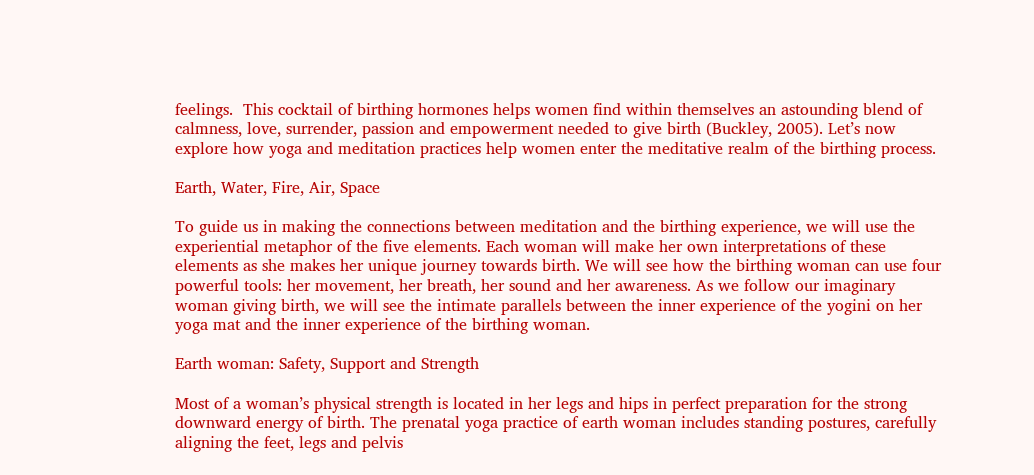feelings.  This cocktail of birthing hormones helps women find within themselves an astounding blend of calmness, love, surrender, passion and empowerment needed to give birth (Buckley, 2005). Let’s now explore how yoga and meditation practices help women enter the meditative realm of the birthing process.

Earth, Water, Fire, Air, Space

To guide us in making the connections between meditation and the birthing experience, we will use the experiential metaphor of the five elements. Each woman will make her own interpretations of these elements as she makes her unique journey towards birth. We will see how the birthing woman can use four powerful tools: her movement, her breath, her sound and her awareness. As we follow our imaginary woman giving birth, we will see the intimate parallels between the inner experience of the yogini on her yoga mat and the inner experience of the birthing woman.

Earth woman: Safety, Support and Strength

Most of a woman’s physical strength is located in her legs and hips in perfect preparation for the strong downward energy of birth. The prenatal yoga practice of earth woman includes standing postures, carefully aligning the feet, legs and pelvis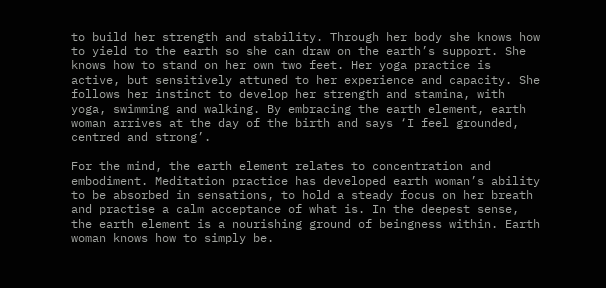to build her strength and stability. Through her body she knows how to yield to the earth so she can draw on the earth’s support. She knows how to stand on her own two feet. Her yoga practice is active, but sensitively attuned to her experience and capacity. She follows her instinct to develop her strength and stamina, with yoga, swimming and walking. By embracing the earth element, earth woman arrives at the day of the birth and says ‘I feel grounded, centred and strong’.

For the mind, the earth element relates to concentration and embodiment. Meditation practice has developed earth woman’s ability to be absorbed in sensations, to hold a steady focus on her breath and practise a calm acceptance of what is. In the deepest sense, the earth element is a nourishing ground of beingness within. Earth woman knows how to simply be.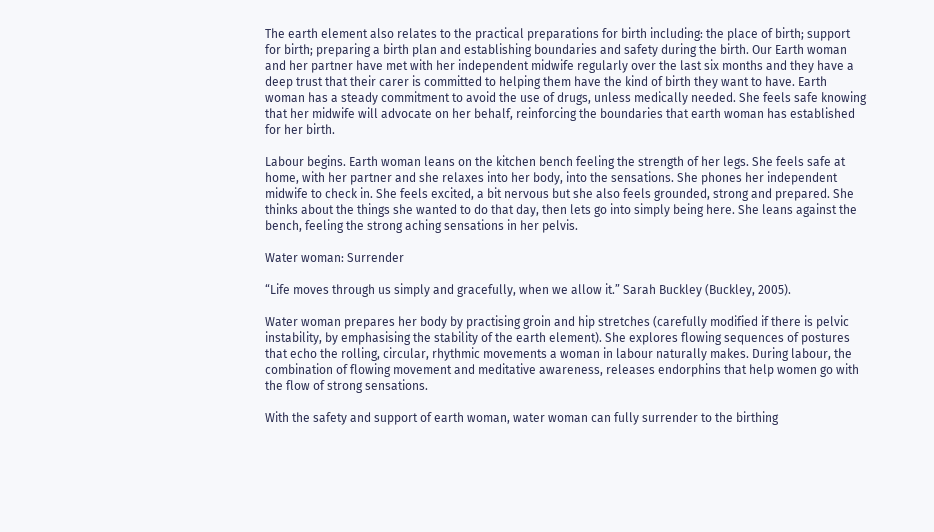The earth element also relates to the practical preparations for birth including: the place of birth; support for birth; preparing a birth plan and establishing boundaries and safety during the birth. Our Earth woman and her partner have met with her independent midwife regularly over the last six months and they have a deep trust that their carer is committed to helping them have the kind of birth they want to have. Earth woman has a steady commitment to avoid the use of drugs, unless medically needed. She feels safe knowing that her midwife will advocate on her behalf, reinforcing the boundaries that earth woman has established for her birth.

Labour begins. Earth woman leans on the kitchen bench feeling the strength of her legs. She feels safe at home, with her partner and she relaxes into her body, into the sensations. She phones her independent midwife to check in. She feels excited, a bit nervous but she also feels grounded, strong and prepared. She thinks about the things she wanted to do that day, then lets go into simply being here. She leans against the bench, feeling the strong aching sensations in her pelvis.

Water woman: Surrender

“Life moves through us simply and gracefully, when we allow it.” Sarah Buckley (Buckley, 2005).

Water woman prepares her body by practising groin and hip stretches (carefully modified if there is pelvic instability, by emphasising the stability of the earth element). She explores flowing sequences of postures that echo the rolling, circular, rhythmic movements a woman in labour naturally makes. During labour, the combination of flowing movement and meditative awareness, releases endorphins that help women go with the flow of strong sensations.

With the safety and support of earth woman, water woman can fully surrender to the birthing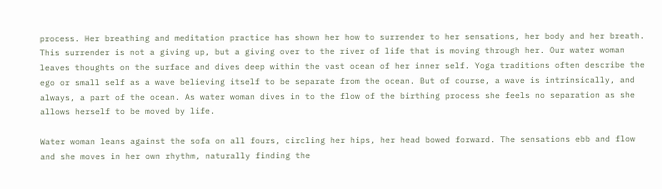process. Her breathing and meditation practice has shown her how to surrender to her sensations, her body and her breath. This surrender is not a giving up, but a giving over to the river of life that is moving through her. Our water woman leaves thoughts on the surface and dives deep within the vast ocean of her inner self. Yoga traditions often describe the ego or small self as a wave believing itself to be separate from the ocean. But of course, a wave is intrinsically, and always, a part of the ocean. As water woman dives in to the flow of the birthing process she feels no separation as she allows herself to be moved by life.

Water woman leans against the sofa on all fours, circling her hips, her head bowed forward. The sensations ebb and flow and she moves in her own rhythm, naturally finding the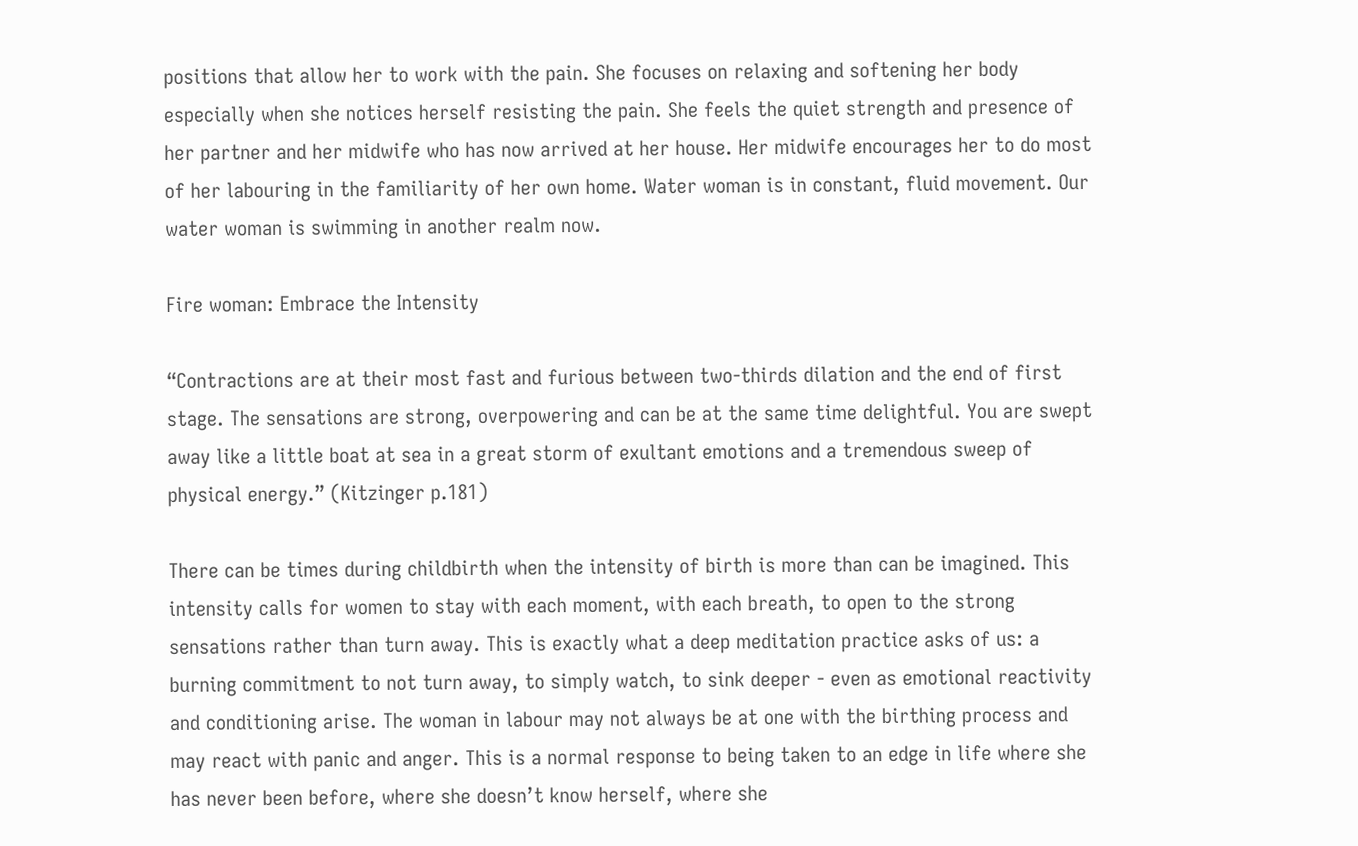positions that allow her to work with the pain. She focuses on relaxing and softening her body especially when she notices herself resisting the pain. She feels the quiet strength and presence of her partner and her midwife who has now arrived at her house. Her midwife encourages her to do most of her labouring in the familiarity of her own home. Water woman is in constant, fluid movement. Our water woman is swimming in another realm now.

Fire woman: Embrace the Intensity

“Contractions are at their most fast and furious between two-thirds dilation and the end of first stage. The sensations are strong, overpowering and can be at the same time delightful. You are swept away like a little boat at sea in a great storm of exultant emotions and a tremendous sweep of physical energy.” (Kitzinger p.181)

There can be times during childbirth when the intensity of birth is more than can be imagined. This intensity calls for women to stay with each moment, with each breath, to open to the strong sensations rather than turn away. This is exactly what a deep meditation practice asks of us: a burning commitment to not turn away, to simply watch, to sink deeper - even as emotional reactivity and conditioning arise. The woman in labour may not always be at one with the birthing process and may react with panic and anger. This is a normal response to being taken to an edge in life where she has never been before, where she doesn’t know herself, where she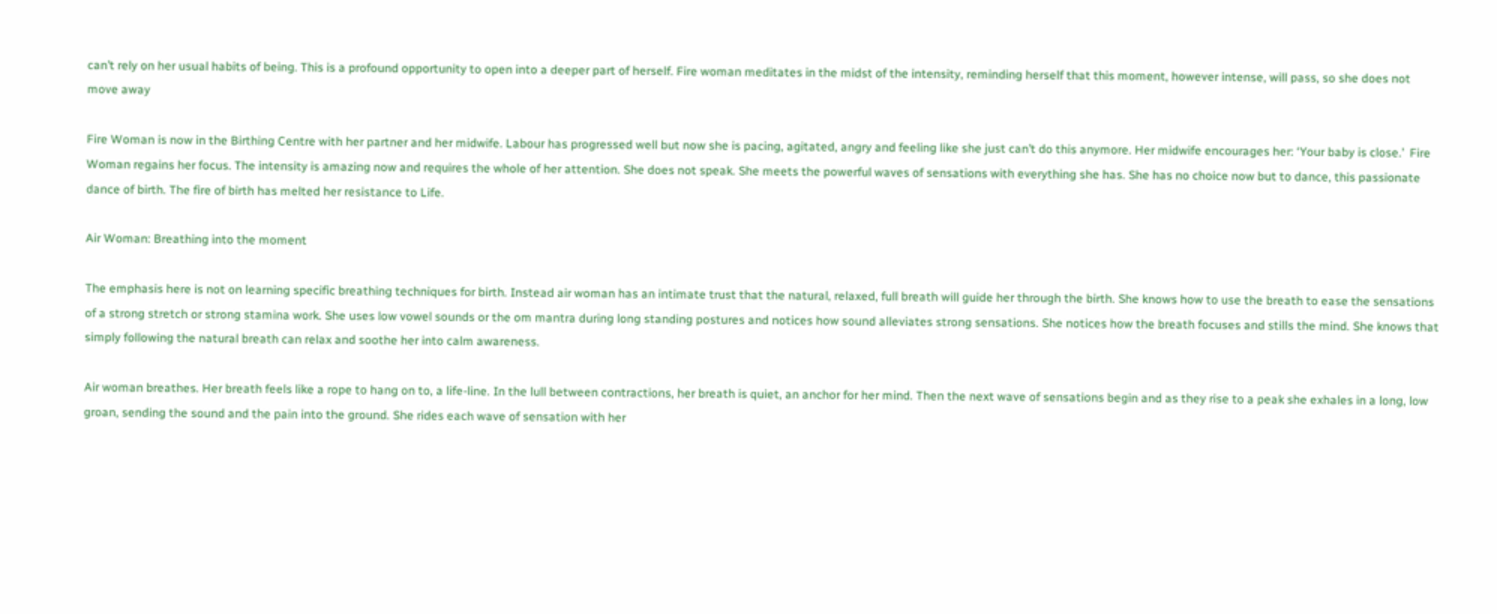can’t rely on her usual habits of being. This is a profound opportunity to open into a deeper part of herself. Fire woman meditates in the midst of the intensity, reminding herself that this moment, however intense, will pass, so she does not move away

Fire Woman is now in the Birthing Centre with her partner and her midwife. Labour has progressed well but now she is pacing, agitated, angry and feeling like she just can’t do this anymore. Her midwife encourages her: ‘Your baby is close.’  Fire Woman regains her focus. The intensity is amazing now and requires the whole of her attention. She does not speak. She meets the powerful waves of sensations with everything she has. She has no choice now but to dance, this passionate dance of birth. The fire of birth has melted her resistance to Life.

Air Woman: Breathing into the moment

The emphasis here is not on learning specific breathing techniques for birth. Instead air woman has an intimate trust that the natural, relaxed, full breath will guide her through the birth. She knows how to use the breath to ease the sensations of a strong stretch or strong stamina work. She uses low vowel sounds or the om mantra during long standing postures and notices how sound alleviates strong sensations. She notices how the breath focuses and stills the mind. She knows that simply following the natural breath can relax and soothe her into calm awareness.

Air woman breathes. Her breath feels like a rope to hang on to, a life-line. In the lull between contractions, her breath is quiet, an anchor for her mind. Then the next wave of sensations begin and as they rise to a peak she exhales in a long, low groan, sending the sound and the pain into the ground. She rides each wave of sensation with her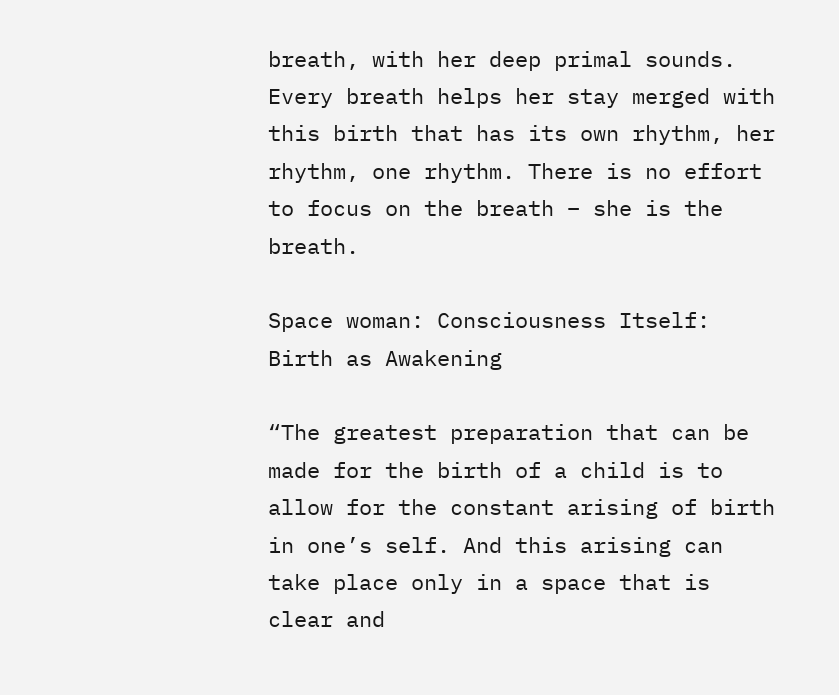breath, with her deep primal sounds. Every breath helps her stay merged with this birth that has its own rhythm, her rhythm, one rhythm. There is no effort to focus on the breath – she is the breath.

Space woman: Consciousness Itself: Birth as Awakening

“The greatest preparation that can be made for the birth of a child is to allow for the constant arising of birth in one’s self. And this arising can take place only in a space that is clear and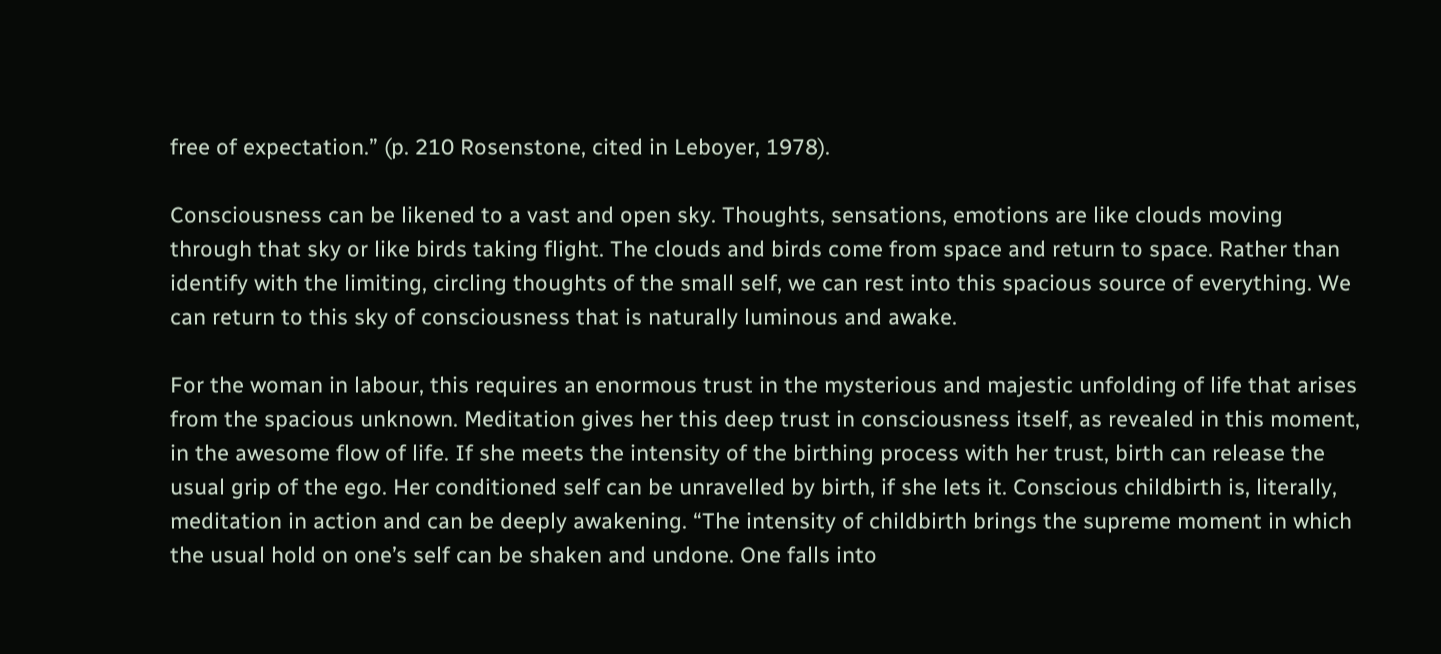free of expectation.” (p. 210 Rosenstone, cited in Leboyer, 1978).

Consciousness can be likened to a vast and open sky. Thoughts, sensations, emotions are like clouds moving through that sky or like birds taking flight. The clouds and birds come from space and return to space. Rather than identify with the limiting, circling thoughts of the small self, we can rest into this spacious source of everything. We can return to this sky of consciousness that is naturally luminous and awake.

For the woman in labour, this requires an enormous trust in the mysterious and majestic unfolding of life that arises from the spacious unknown. Meditation gives her this deep trust in consciousness itself, as revealed in this moment, in the awesome flow of life. If she meets the intensity of the birthing process with her trust, birth can release the usual grip of the ego. Her conditioned self can be unravelled by birth, if she lets it. Conscious childbirth is, literally, meditation in action and can be deeply awakening. “The intensity of childbirth brings the supreme moment in which the usual hold on one’s self can be shaken and undone. One falls into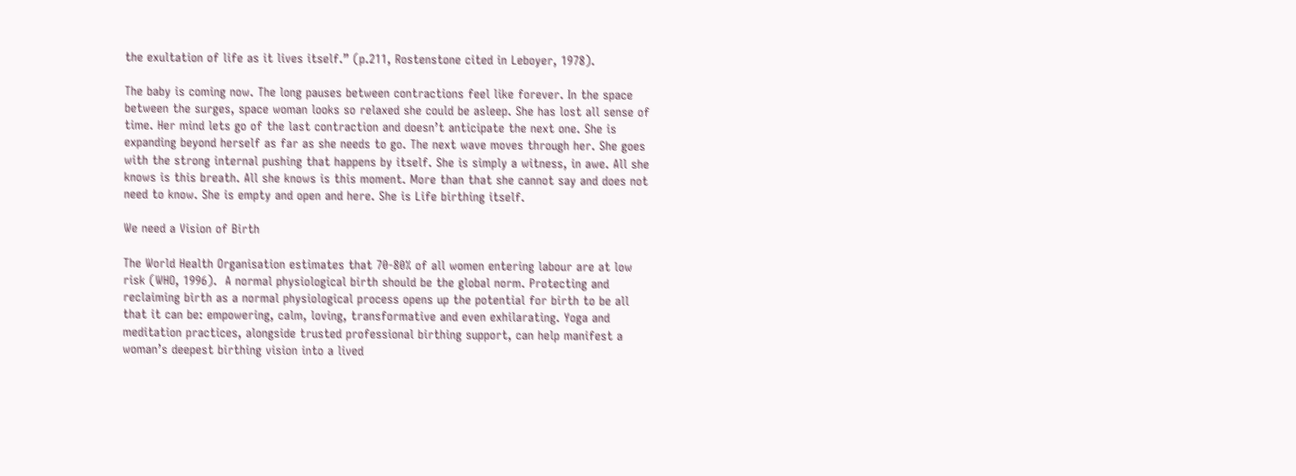the exultation of life as it lives itself.” (p.211, Rostenstone cited in Leboyer, 1978).

The baby is coming now. The long pauses between contractions feel like forever. In the space between the surges, space woman looks so relaxed she could be asleep. She has lost all sense of time. Her mind lets go of the last contraction and doesn’t anticipate the next one. She is expanding beyond herself as far as she needs to go. The next wave moves through her. She goes with the strong internal pushing that happens by itself. She is simply a witness, in awe. All she knows is this breath. All she knows is this moment. More than that she cannot say and does not need to know. She is empty and open and here. She is Life birthing itself.

We need a Vision of Birth

The World Health Organisation estimates that 70-80% of all women entering labour are at low risk (WHO, 1996).  A normal physiological birth should be the global norm. Protecting and reclaiming birth as a normal physiological process opens up the potential for birth to be all that it can be: empowering, calm, loving, transformative and even exhilarating. Yoga and meditation practices, alongside trusted professional birthing support, can help manifest a woman’s deepest birthing vision into a lived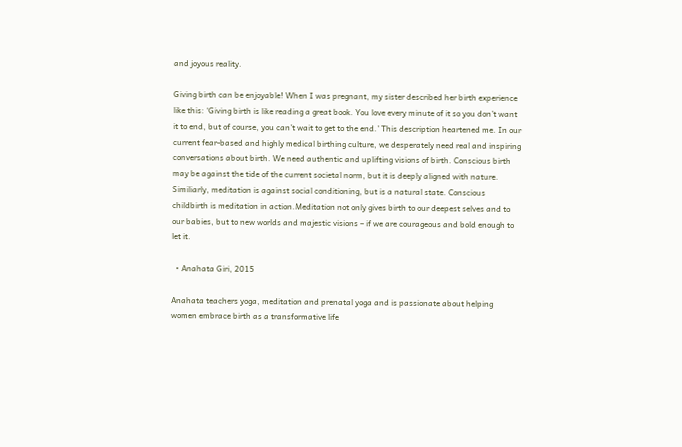and joyous reality.

Giving birth can be enjoyable! When I was pregnant, my sister described her birth experience like this: ‘Giving birth is like reading a great book. You love every minute of it so you don’t want it to end, but of course, you can’t wait to get to the end.’ This description heartened me. In our current fear-based and highly medical birthing culture, we desperately need real and inspiring conversations about birth. We need authentic and uplifting visions of birth. Conscious birth may be against the tide of the current societal norm, but it is deeply aligned with nature. Similiarly, meditation is against social conditioning, but is a natural state. Conscious childbirth is meditation in action.Meditation not only gives birth to our deepest selves and to our babies, but to new worlds and majestic visions – if we are courageous and bold enough to let it.

  • Anahata Giri, 2015

Anahata teachers yoga, meditation and prenatal yoga and is passionate about helping women embrace birth as a transformative life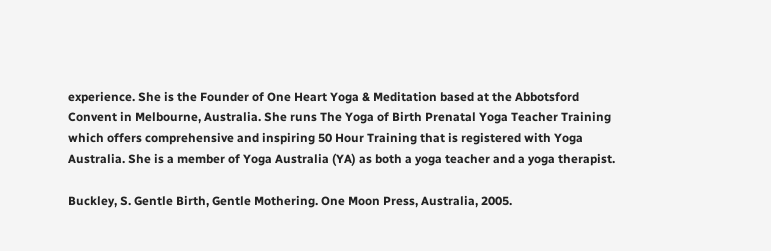experience. She is the Founder of One Heart Yoga & Meditation based at the Abbotsford Convent in Melbourne, Australia. She runs The Yoga of Birth Prenatal Yoga Teacher Training which offers comprehensive and inspiring 50 Hour Training that is registered with Yoga Australia. She is a member of Yoga Australia (YA) as both a yoga teacher and a yoga therapist.

Buckley, S. Gentle Birth, Gentle Mothering. One Moon Press, Australia, 2005.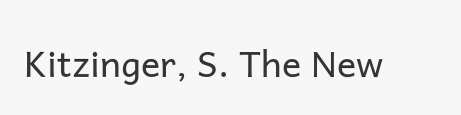Kitzinger, S. The New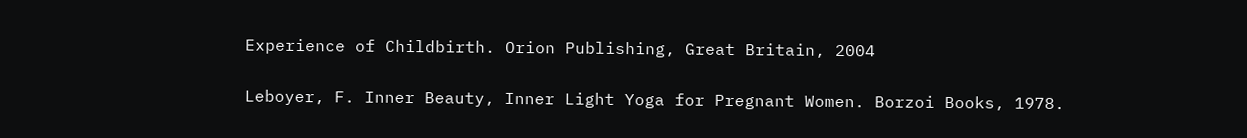Experience of Childbirth. Orion Publishing, Great Britain, 2004

Leboyer, F. Inner Beauty, Inner Light Yoga for Pregnant Women. Borzoi Books, 1978.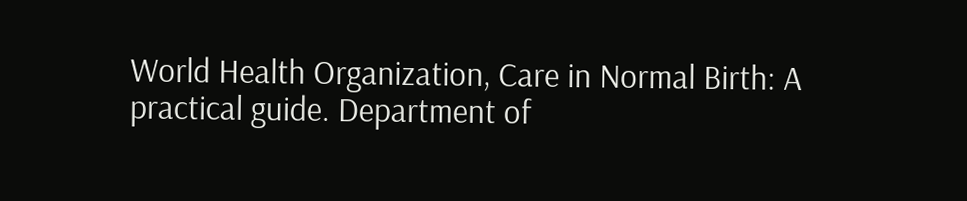World Health Organization, Care in Normal Birth: A practical guide. Department of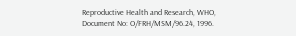Reproductive Health and Research, WHO, Document No: O/FRH/MSM/96.24, 1996.